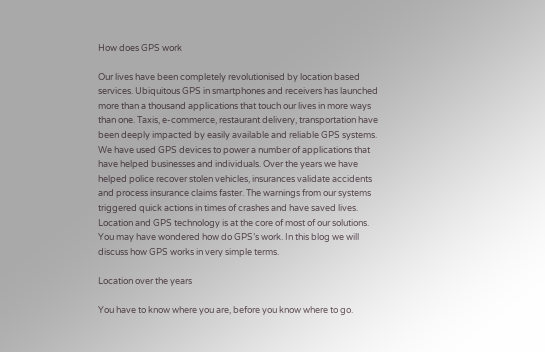How does GPS work

Our lives have been completely revolutionised by location based services. Ubiquitous GPS in smartphones and receivers has launched more than a thousand applications that touch our lives in more ways than one. Taxis, e-commerce, restaurant delivery, transportation have been deeply impacted by easily available and reliable GPS systems. We have used GPS devices to power a number of applications that have helped businesses and individuals. Over the years we have helped police recover stolen vehicles, insurances validate accidents and process insurance claims faster. The warnings from our systems triggered quick actions in times of crashes and have saved lives. Location and GPS technology is at the core of most of our solutions. You may have wondered how do GPS’s work. In this blog we will discuss how GPS works in very simple terms.

Location over the years

You have to know where you are, before you know where to go.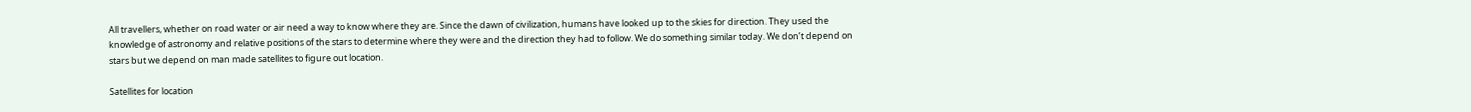All travellers, whether on road water or air need a way to know where they are. Since the dawn of civilization, humans have looked up to the skies for direction. They used the knowledge of astronomy and relative positions of the stars to determine where they were and the direction they had to follow. We do something similar today. We don’t depend on stars but we depend on man made satellites to figure out location.

Satellites for location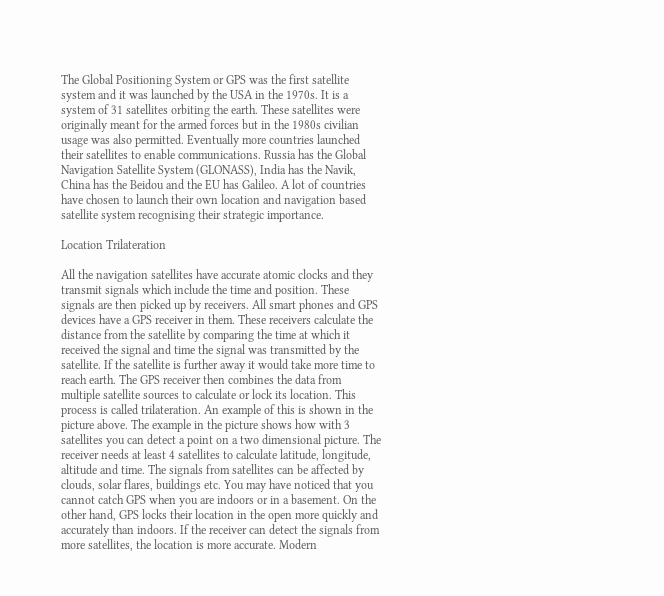The Global Positioning System or GPS was the first satellite system and it was launched by the USA in the 1970s. It is a system of 31 satellites orbiting the earth. These satellites were originally meant for the armed forces but in the 1980s civilian usage was also permitted. Eventually more countries launched their satellites to enable communications. Russia has the Global Navigation Satellite System (GLONASS), India has the Navik, China has the Beidou and the EU has Galileo. A lot of countries have chosen to launch their own location and navigation based satellite system recognising their strategic importance.

Location Trilateration

All the navigation satellites have accurate atomic clocks and they transmit signals which include the time and position. These signals are then picked up by receivers. All smart phones and GPS devices have a GPS receiver in them. These receivers calculate the distance from the satellite by comparing the time at which it received the signal and time the signal was transmitted by the satellite. If the satellite is further away it would take more time to reach earth. The GPS receiver then combines the data from multiple satellite sources to calculate or lock its location. This process is called trilateration. An example of this is shown in the picture above. The example in the picture shows how with 3 satellites you can detect a point on a two dimensional picture. The receiver needs at least 4 satellites to calculate latitude, longitude, altitude and time. The signals from satellites can be affected by clouds, solar flares, buildings etc. You may have noticed that you cannot catch GPS when you are indoors or in a basement. On the other hand, GPS locks their location in the open more quickly and accurately than indoors. If the receiver can detect the signals from more satellites, the location is more accurate. Modern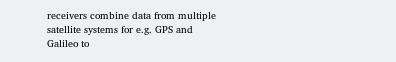receivers combine data from multiple satellite systems for e.g. GPS and Galileo to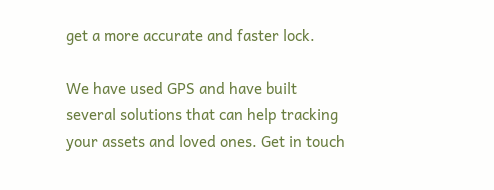get a more accurate and faster lock.

We have used GPS and have built several solutions that can help tracking your assets and loved ones. Get in touch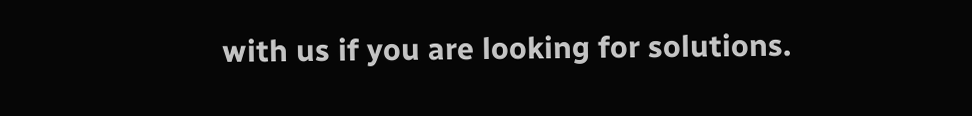with us if you are looking for solutions.